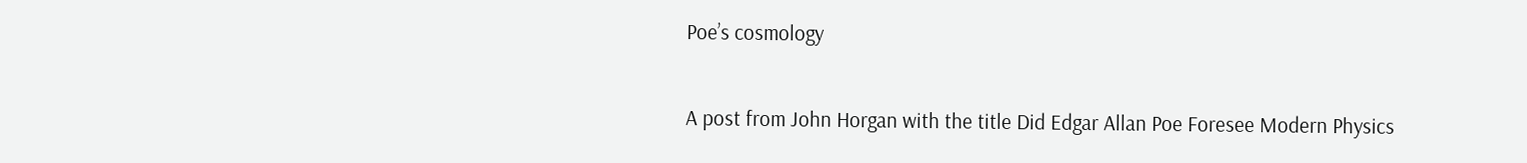Poe’s cosmology

A post from John Horgan with the title Did Edgar Allan Poe Foresee Modern Physics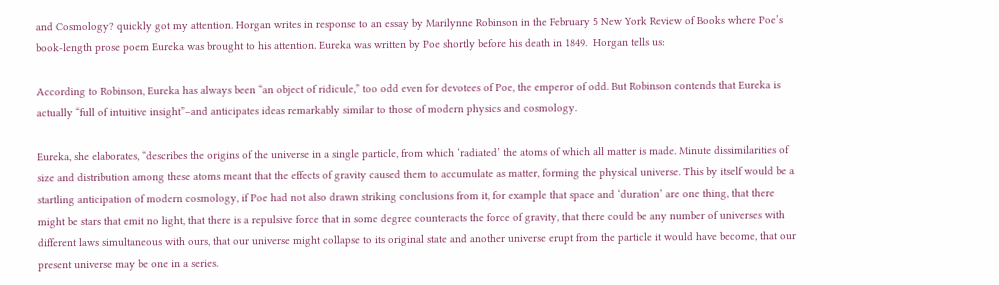and Cosmology? quickly got my attention. Horgan writes in response to an essay by Marilynne Robinson in the February 5 New York Review of Books where Poe’s book-length prose poem Eureka was brought to his attention. Eureka was written by Poe shortly before his death in 1849.  Horgan tells us:

According to Robinson, Eureka has always been “an object of ridicule,” too odd even for devotees of Poe, the emperor of odd. But Robinson contends that Eureka is actually “full of intuitive insight”–and anticipates ideas remarkably similar to those of modern physics and cosmology.

Eureka, she elaborates, “describes the origins of the universe in a single particle, from which ‘radiated’ the atoms of which all matter is made. Minute dissimilarities of size and distribution among these atoms meant that the effects of gravity caused them to accumulate as matter, forming the physical universe. This by itself would be a startling anticipation of modern cosmology, if Poe had not also drawn striking conclusions from it, for example that space and ‘duration’ are one thing, that there might be stars that emit no light, that there is a repulsive force that in some degree counteracts the force of gravity, that there could be any number of universes with different laws simultaneous with ours, that our universe might collapse to its original state and another universe erupt from the particle it would have become, that our present universe may be one in a series.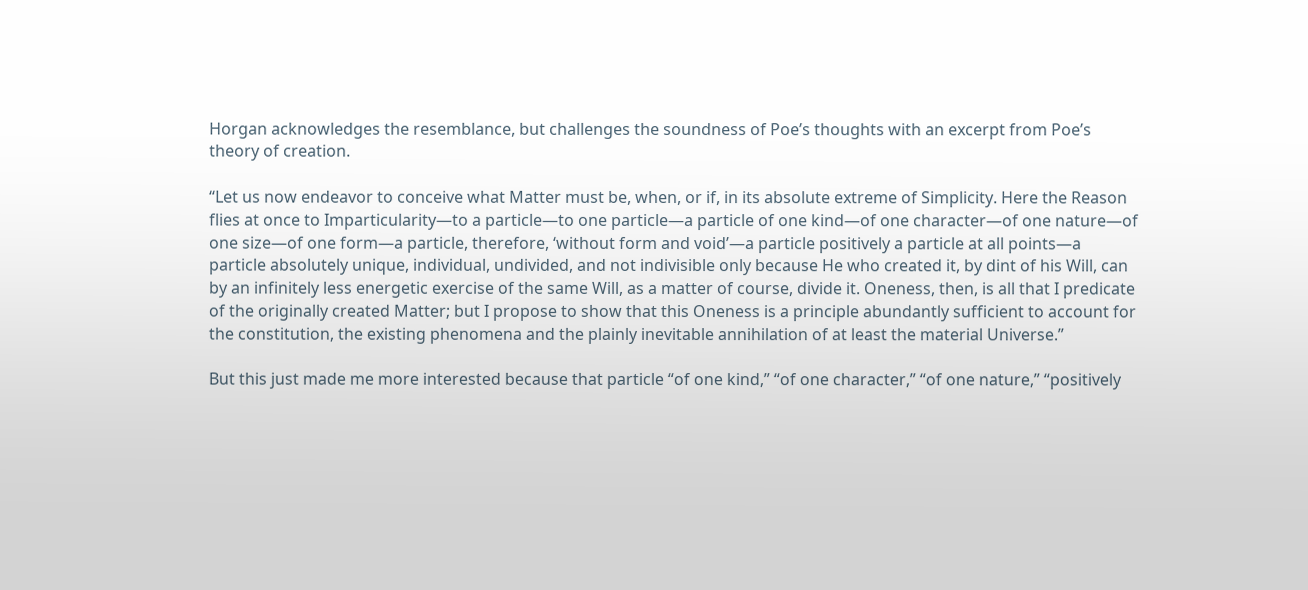Horgan acknowledges the resemblance, but challenges the soundness of Poe’s thoughts with an excerpt from Poe’s theory of creation.

“Let us now endeavor to conceive what Matter must be, when, or if, in its absolute extreme of Simplicity. Here the Reason flies at once to Imparticularity—to a particle—to one particle—a particle of one kind—of one character—of one nature—of one size—of one form—a particle, therefore, ‘without form and void’—a particle positively a particle at all points—a particle absolutely unique, individual, undivided, and not indivisible only because He who created it, by dint of his Will, can by an infinitely less energetic exercise of the same Will, as a matter of course, divide it. Oneness, then, is all that I predicate of the originally created Matter; but I propose to show that this Oneness is a principle abundantly sufficient to account for the constitution, the existing phenomena and the plainly inevitable annihilation of at least the material Universe.”

But this just made me more interested because that particle “of one kind,” “of one character,” “of one nature,” “positively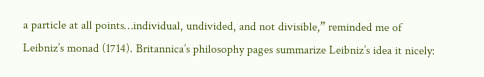a particle at all points…individual, undivided, and not divisible,” reminded me of Leibniz’s monad (1714). Britannica’s philosophy pages summarize Leibniz’s idea it nicely: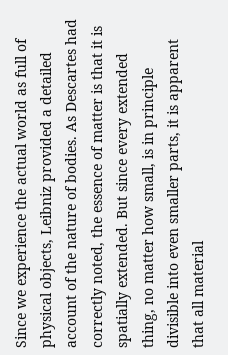Since we experience the actual world as full of physical objects, Leibniz provided a detailed account of the nature of bodies. As Descartes had correctly noted, the essence of matter is that it is spatially extended. But since every extended thing, no matter how small, is in principle divisible into even smaller parts, it is apparent that all material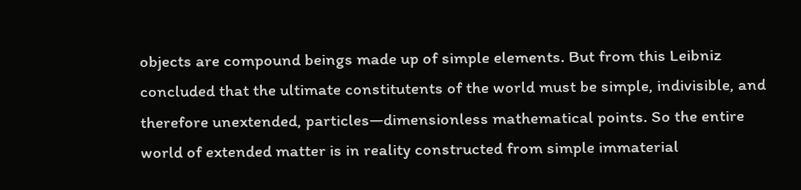objects are compound beings made up of simple elements. But from this Leibniz concluded that the ultimate constitutents of the world must be simple, indivisible, and therefore unextended, particles—dimensionless mathematical points. So the entire world of extended matter is in reality constructed from simple immaterial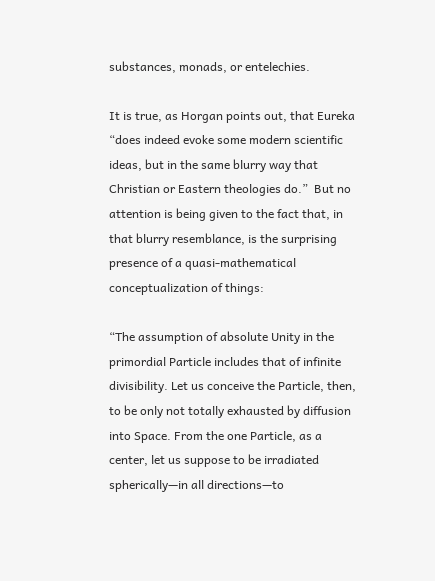substances, monads, or entelechies.

It is true, as Horgan points out, that Eureka “does indeed evoke some modern scientific ideas, but in the same blurry way that Christian or Eastern theologies do.”  But no attention is being given to the fact that, in that blurry resemblance, is the surprising presence of a quasi-mathematical conceptualization of things:

“The assumption of absolute Unity in the primordial Particle includes that of infinite divisibility. Let us conceive the Particle, then, to be only not totally exhausted by diffusion into Space. From the one Particle, as a center, let us suppose to be irradiated spherically—in all directions—to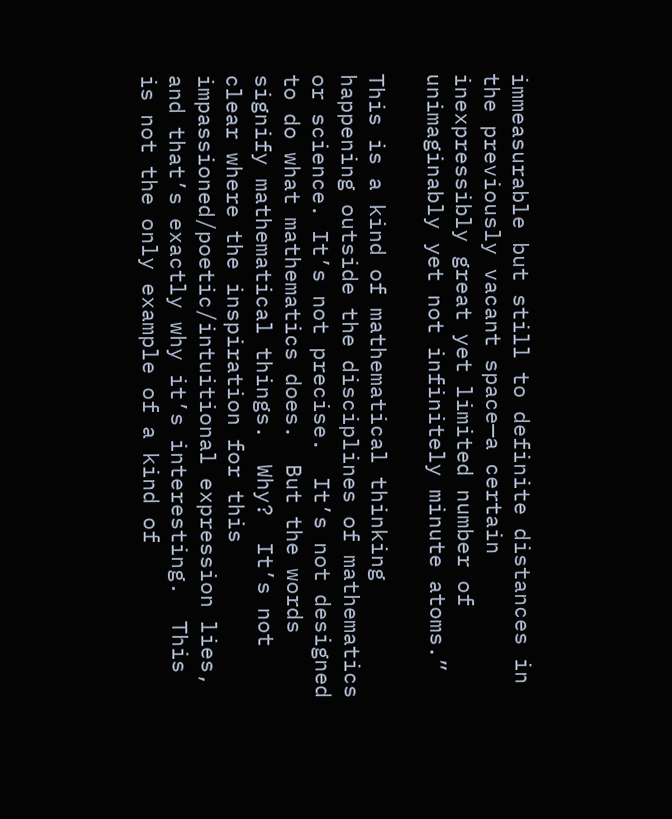immeasurable but still to definite distances in the previously vacant space—a certain inexpressibly great yet limited number of unimaginably yet not infinitely minute atoms.”

This is a kind of mathematical thinking happening outside the disciplines of mathematics or science. It’s not precise.  It’s not designed to do what mathematics does.  But the words signify mathematical things.  Why?  It’s not clear where the inspiration for this impassioned/poetic/intuitional expression lies, and that’s exactly why it’s interesting.  This is not the only example of a kind of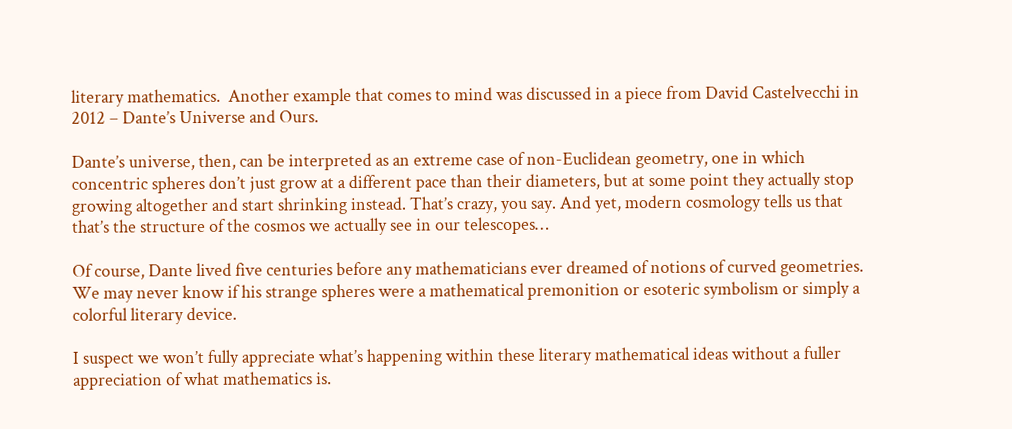literary mathematics.  Another example that comes to mind was discussed in a piece from David Castelvecchi in 2012 – Dante’s Universe and Ours.

Dante’s universe, then, can be interpreted as an extreme case of non-Euclidean geometry, one in which concentric spheres don’t just grow at a different pace than their diameters, but at some point they actually stop growing altogether and start shrinking instead. That’s crazy, you say. And yet, modern cosmology tells us that that’s the structure of the cosmos we actually see in our telescopes…

Of course, Dante lived five centuries before any mathematicians ever dreamed of notions of curved geometries. We may never know if his strange spheres were a mathematical premonition or esoteric symbolism or simply a colorful literary device.

I suspect we won’t fully appreciate what’s happening within these literary mathematical ideas without a fuller appreciation of what mathematics is.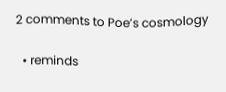2 comments to Poe’s cosmology

  • reminds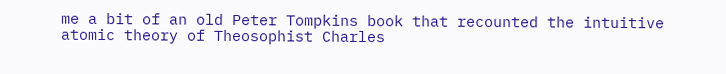me a bit of an old Peter Tompkins book that recounted the intuitive atomic theory of Theosophist Charles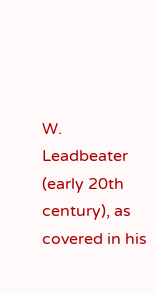W. Leadbeater (early 20th century), as covered in his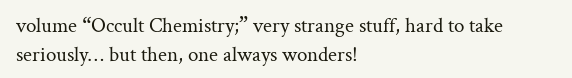volume “Occult Chemistry;” very strange stuff, hard to take seriously… but then, one always wonders!